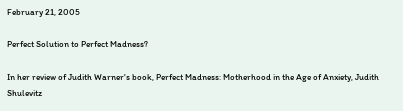February 21, 2005

Perfect Solution to Perfect Madness?

In her review of Judith Warner's book, Perfect Madness: Motherhood in the Age of Anxiety, Judith Shulevitz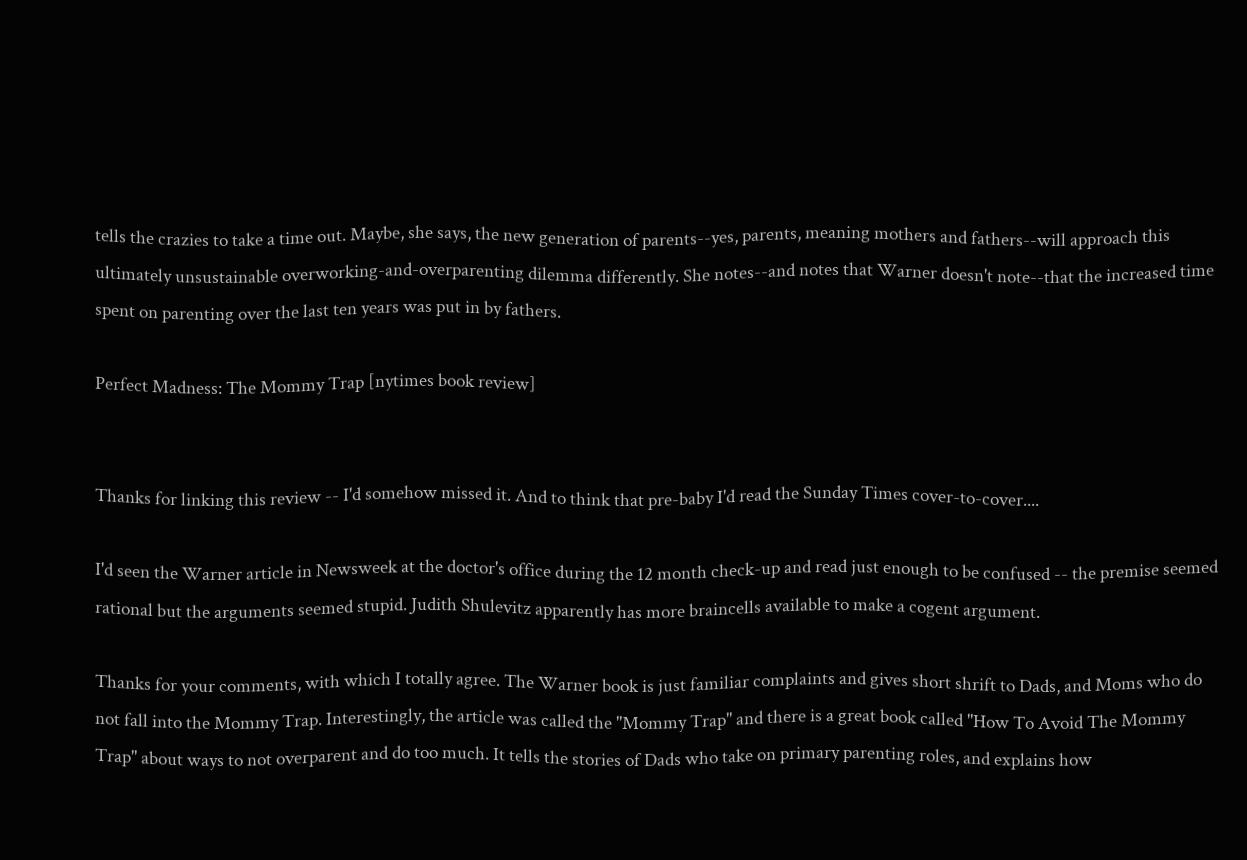tells the crazies to take a time out. Maybe, she says, the new generation of parents--yes, parents, meaning mothers and fathers--will approach this ultimately unsustainable overworking-and-overparenting dilemma differently. She notes--and notes that Warner doesn't note--that the increased time spent on parenting over the last ten years was put in by fathers.

Perfect Madness: The Mommy Trap [nytimes book review]


Thanks for linking this review -- I'd somehow missed it. And to think that pre-baby I'd read the Sunday Times cover-to-cover....

I'd seen the Warner article in Newsweek at the doctor's office during the 12 month check-up and read just enough to be confused -- the premise seemed rational but the arguments seemed stupid. Judith Shulevitz apparently has more braincells available to make a cogent argument.

Thanks for your comments, with which I totally agree. The Warner book is just familiar complaints and gives short shrift to Dads, and Moms who do not fall into the Mommy Trap. Interestingly, the article was called the "Mommy Trap" and there is a great book called "How To Avoid The Mommy Trap" about ways to not overparent and do too much. It tells the stories of Dads who take on primary parenting roles, and explains how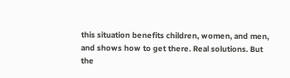this situation benefits children, women, and men, and shows how to get there. Real solutions. But the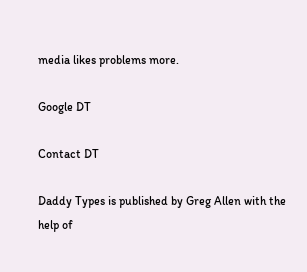media likes problems more.

Google DT

Contact DT

Daddy Types is published by Greg Allen with the help of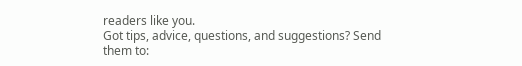readers like you.
Got tips, advice, questions, and suggestions? Send them to: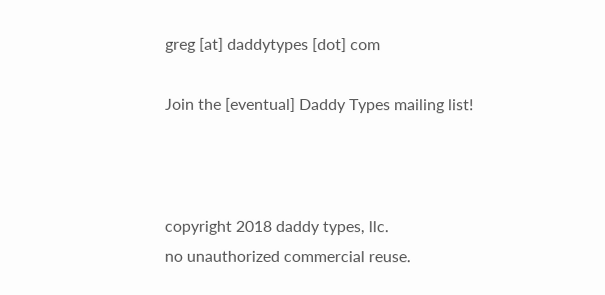greg [at] daddytypes [dot] com

Join the [eventual] Daddy Types mailing list!



copyright 2018 daddy types, llc.
no unauthorized commercial reuse.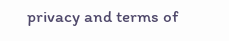privacy and terms of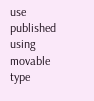use
published using movable type